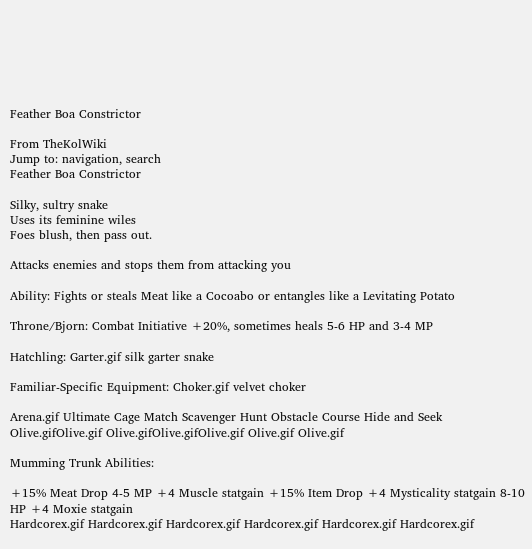Feather Boa Constrictor

From TheKolWiki
Jump to: navigation, search
Feather Boa Constrictor

Silky, sultry snake
Uses its feminine wiles
Foes blush, then pass out.

Attacks enemies and stops them from attacking you

Ability: Fights or steals Meat like a Cocoabo or entangles like a Levitating Potato

Throne/Bjorn: Combat Initiative +20%, sometimes heals 5-6 HP and 3-4 MP

Hatchling: Garter.gif silk garter snake

Familiar-Specific Equipment: Choker.gif velvet choker

Arena.gif Ultimate Cage Match Scavenger Hunt Obstacle Course Hide and Seek
Olive.gifOlive.gif Olive.gifOlive.gifOlive.gif Olive.gif Olive.gif

Mumming Trunk Abilities:

+15% Meat Drop 4-5 MP +4 Muscle statgain +15% Item Drop +4 Mysticality statgain 8-10 HP +4 Moxie statgain
Hardcorex.gif Hardcorex.gif Hardcorex.gif Hardcorex.gif Hardcorex.gif Hardcorex.gif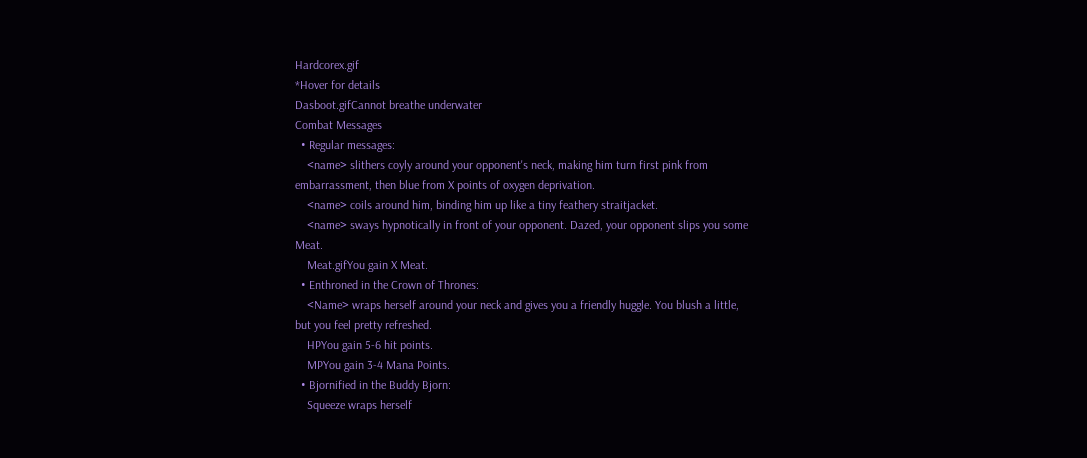Hardcorex.gif
*Hover for details
Dasboot.gifCannot breathe underwater
Combat Messages
  • Regular messages:
    <name> slithers coyly around your opponent's neck, making him turn first pink from embarrassment, then blue from X points of oxygen deprivation.
    <name> coils around him, binding him up like a tiny feathery straitjacket.
    <name> sways hypnotically in front of your opponent. Dazed, your opponent slips you some Meat.
    Meat.gifYou gain X Meat.
  • Enthroned in the Crown of Thrones:
    <Name> wraps herself around your neck and gives you a friendly huggle. You blush a little, but you feel pretty refreshed.
    HPYou gain 5-6 hit points.
    MPYou gain 3-4 Mana Points.
  • Bjornified in the Buddy Bjorn:
    Squeeze wraps herself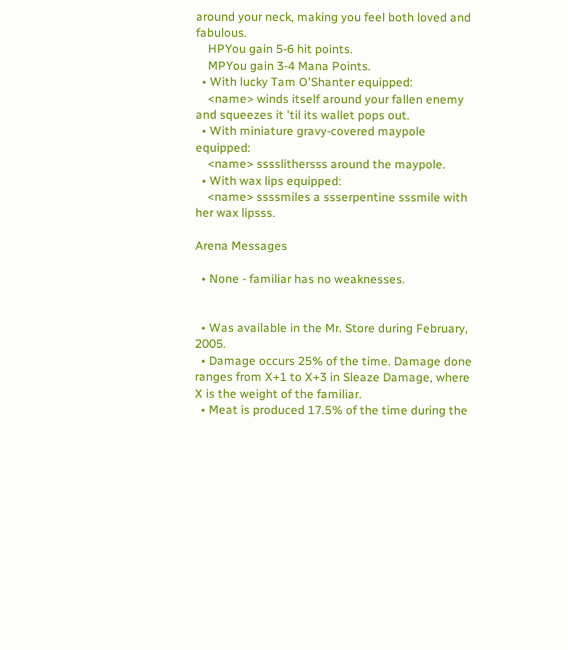around your neck, making you feel both loved and fabulous.
    HPYou gain 5-6 hit points.
    MPYou gain 3-4 Mana Points.
  • With lucky Tam O'Shanter equipped:
    <name> winds itself around your fallen enemy and squeezes it 'til its wallet pops out.
  • With miniature gravy-covered maypole equipped:
    <name> sssslithersss around the maypole.
  • With wax lips equipped:
    <name> ssssmiles a ssserpentine sssmile with her wax lipsss.

Arena Messages

  • None - familiar has no weaknesses.


  • Was available in the Mr. Store during February, 2005.
  • Damage occurs 25% of the time. Damage done ranges from X+1 to X+3 in Sleaze Damage, where X is the weight of the familiar.
  • Meat is produced 17.5% of the time during the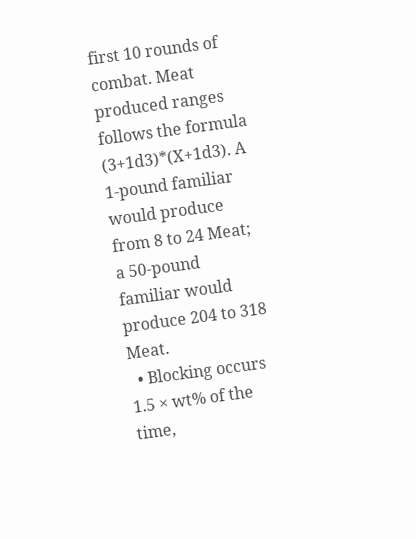first 10 rounds of combat. Meat produced ranges follows the formula (3+1d3)*(X+1d3). A 1-pound familiar would produce from 8 to 24 Meat; a 50-pound familiar would produce 204 to 318 Meat.
  • Blocking occurs 1.5 × wt% of the time,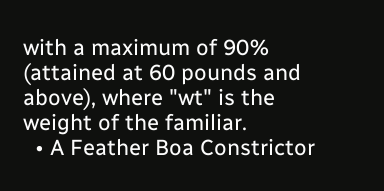with a maximum of 90% (attained at 60 pounds and above), where "wt" is the weight of the familiar.
  • A Feather Boa Constrictor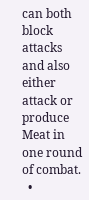can both block attacks and also either attack or produce Meat in one round of combat.
  •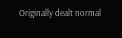Originally dealt normal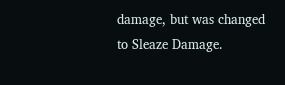damage, but was changed to Sleaze Damage.